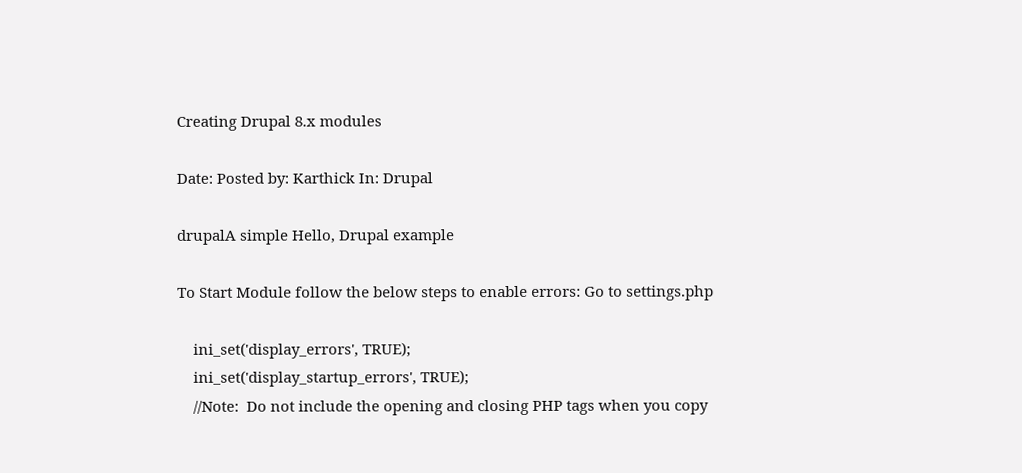Creating Drupal 8.x modules

Date: Posted by: Karthick In: Drupal

drupalA simple Hello, Drupal example

To Start Module follow the below steps to enable errors: Go to settings.php

    ini_set('display_errors', TRUE);
    ini_set('display_startup_errors', TRUE);
    //Note:  Do not include the opening and closing PHP tags when you copy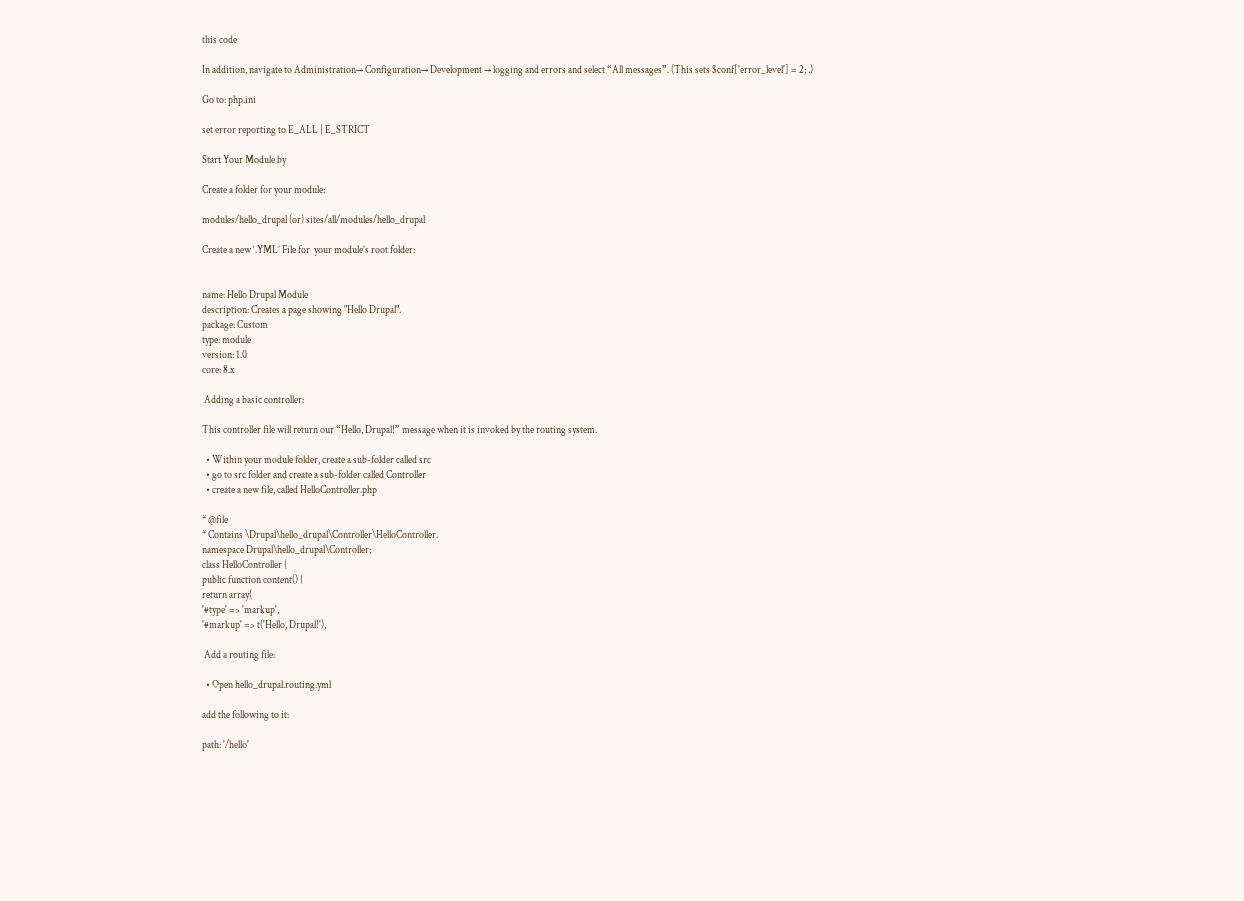this code

In addition, navigate to Administration→ Configuration→ Development → logging and errors and select “All messages”. (This sets $conf['error_level'] = 2; .)

Go to: php.ini

set error reporting to E_ALL | E_STRICT

Start Your Module by

Create a folder for your module:

modules/hello_drupal (or) sites/all/modules/hello_drupal

Create a new ‘.YML’ File for  your module’s root folder:


name: Hello Drupal Module
description: Creates a page showing "Hello Drupal".
package: Custom
type: module
version: 1.0
core: 8.x

 Adding a basic controller:

This controller file will return our “Hello, Drupal!” message when it is invoked by the routing system.

  • Within your module folder, create a sub-folder called src
  • go to src folder and create a sub-folder called Controller
  • create a new file, called HelloController.php

* @file
* Contains \Drupal\hello_drupal\Controller\HelloController.
namespace Drupal\hello_drupal\Controller;
class HelloController {
public function content() {
return array(
'#type' => 'markup',
'#markup' => t('Hello, Drupal!'),

 Add a routing file:

  • Open hello_drupal.routing.yml

add the following to it:

path: '/hello'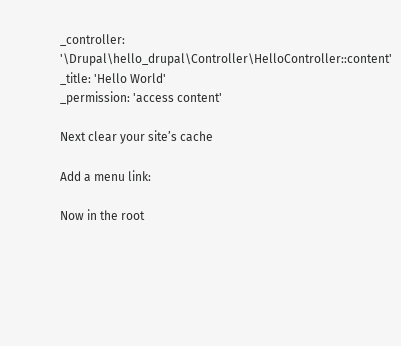_controller: '\Drupal\hello_drupal\Controller\HelloController::content'
_title: 'Hello World'
_permission: 'access content'

Next clear your site’s cache

Add a menu link:

Now in the root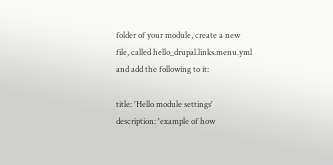folder of your module, create a new file, called hello_drupal.links.menu.yml and add the following to it:

title: 'Hello module settings'
description: 'example of how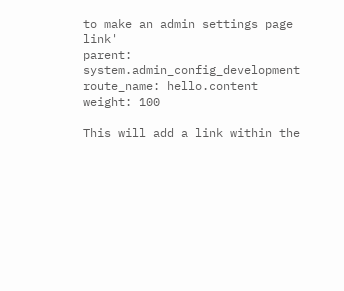to make an admin settings page link'
parent: system.admin_config_development
route_name: hello.content
weight: 100

This will add a link within the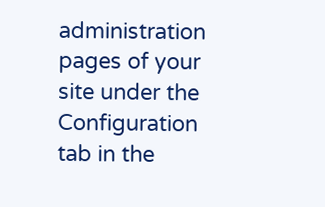administration pages of your site under the Configuration tab in the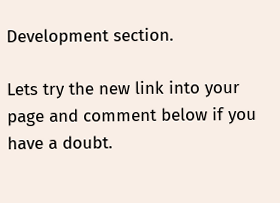Development section.

Lets try the new link into your page and comment below if you have a doubt.